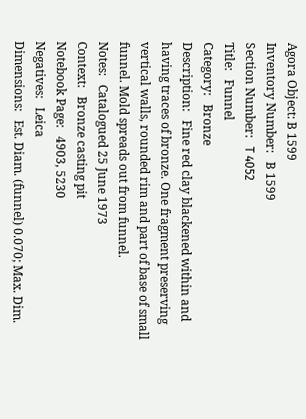Agora Object: B 1599
Inventory Number:   B 1599
Section Number:   Τ 4052
Title:   Funnel
Category:   Bronze
Description:   Fine red clay blackened within and having traces of bronze. One fragment preserving vertical walls, rounded rim and part of base of small funnel. Mold spreads out from funnel.
Notes:   Catalogued 25 June 1973
Context:   Bronze casting pit
Notebook Page:   4903, 5230
Negatives:   Leica
Dimensions:   Est. Diam. (funnel) 0.070; Max. Dim.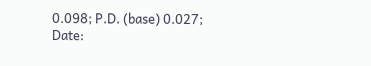0.098; P.D. (base) 0.027;
Date: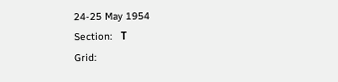24-25 May 1954
Section:   Τ
Grid: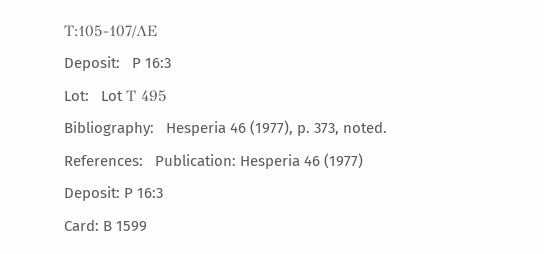Τ:105-107/ΛΕ
Deposit:   P 16:3
Lot:   Lot Τ 495
Bibliography:   Hesperia 46 (1977), p. 373, noted.
References:   Publication: Hesperia 46 (1977)
Deposit: P 16:3
Card: B 1599